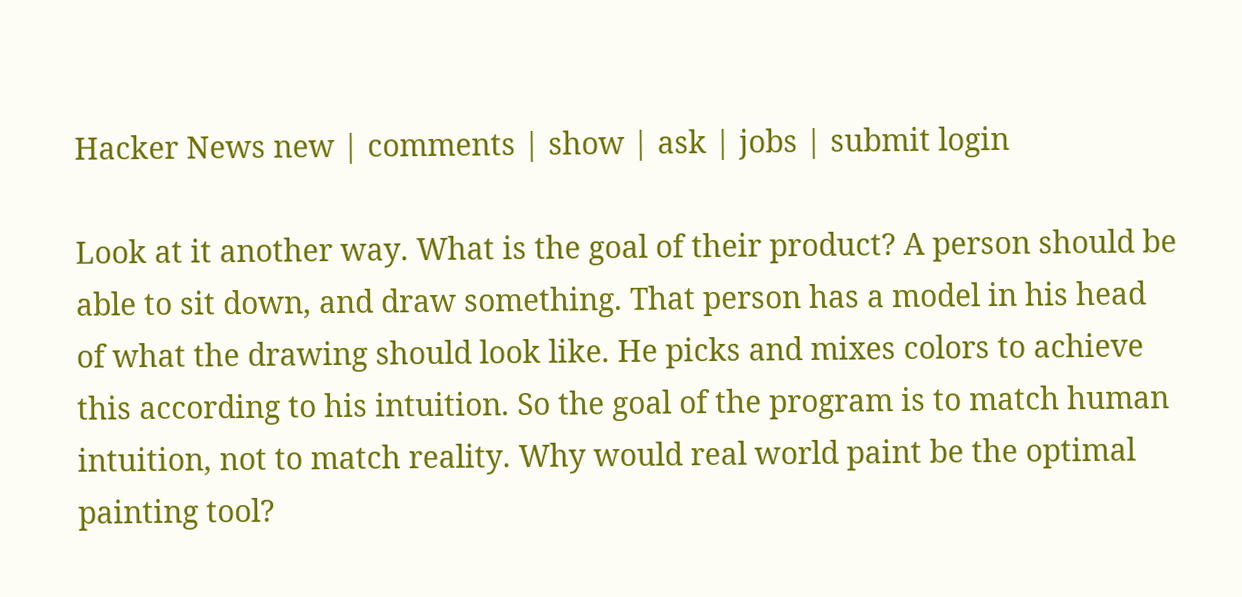Hacker News new | comments | show | ask | jobs | submit login

Look at it another way. What is the goal of their product? A person should be able to sit down, and draw something. That person has a model in his head of what the drawing should look like. He picks and mixes colors to achieve this according to his intuition. So the goal of the program is to match human intuition, not to match reality. Why would real world paint be the optimal painting tool?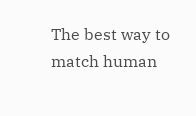The best way to match human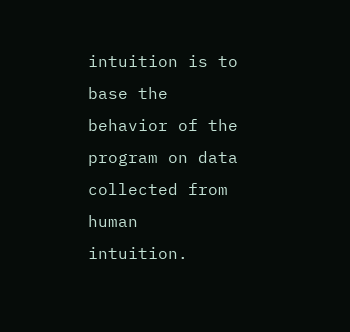intuition is to base the behavior of the program on data collected from human intuition.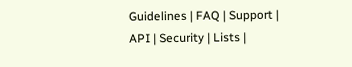Guidelines | FAQ | Support | API | Security | Lists |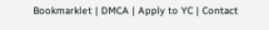Bookmarklet | DMCA | Apply to YC | Contact